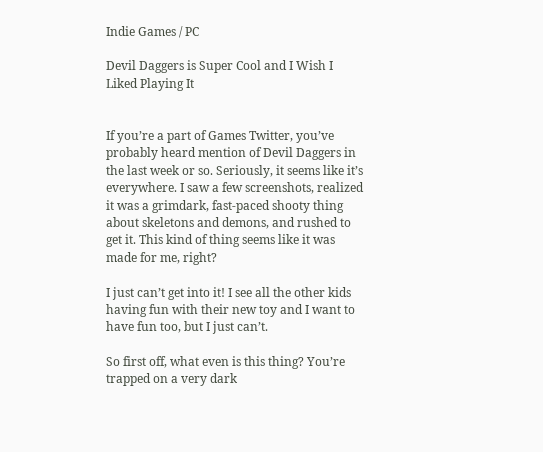Indie Games / PC

Devil Daggers is Super Cool and I Wish I Liked Playing It


If you’re a part of Games Twitter, you’ve probably heard mention of Devil Daggers in the last week or so. Seriously, it seems like it’s everywhere. I saw a few screenshots, realized it was a grimdark, fast-paced shooty thing about skeletons and demons, and rushed to get it. This kind of thing seems like it was made for me, right?

I just can’t get into it! I see all the other kids having fun with their new toy and I want to have fun too, but I just can’t.

So first off, what even is this thing? You’re trapped on a very dark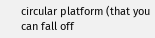circular platform (that you can fall off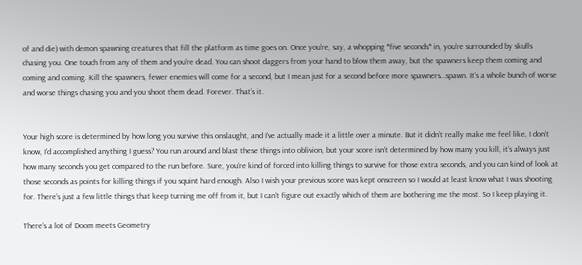of and die) with demon spawning creatures that fill the platform as time goes on. Once you’re, say, a whopping *five seconds* in, you’re surrounded by skulls chasing you. One touch from any of them and you’re dead. You can shoot daggers from your hand to blow them away, but the spawners keep them coming and coming and coming. Kill the spawners, fewer enemies will come for a second, but I mean just for a second before more spawners…spawn. It’s a whole bunch of worse and worse things chasing you and you shoot them dead. Forever. That’s it.


Your high score is determined by how long you survive this onslaught, and I’ve actually made it a little over a minute. But it didn’t really make me feel like, I don’t know, I’d accomplished anything I guess? You run around and blast these things into oblivion, but your score isn’t determined by how many you kill, it’s always just how many seconds you get compared to the run before. Sure, you’re kind of forced into killing things to survive for those extra seconds, and you can kind of look at those seconds as points for killing things if you squint hard enough. Also I wish your previous score was kept onscreen so I would at least know what I was shooting for. There’s just a few little things that keep turning me off from it, but I can’t figure out exactly which of them are bothering me the most. So I keep playing it.

There’s a lot of Doom meets Geometry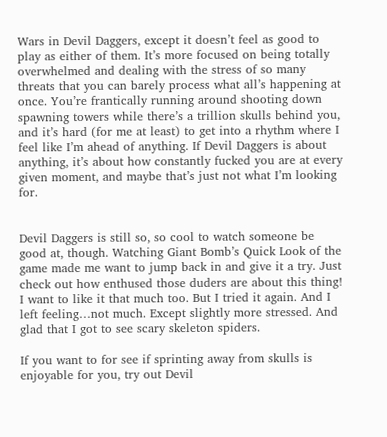Wars in Devil Daggers, except it doesn’t feel as good to play as either of them. It’s more focused on being totally overwhelmed and dealing with the stress of so many threats that you can barely process what all’s happening at once. You’re frantically running around shooting down spawning towers while there’s a trillion skulls behind you, and it’s hard (for me at least) to get into a rhythm where I feel like I’m ahead of anything. If Devil Daggers is about anything, it’s about how constantly fucked you are at every given moment, and maybe that’s just not what I’m looking for.


Devil Daggers is still so, so cool to watch someone be good at, though. Watching Giant Bomb’s Quick Look of the game made me want to jump back in and give it a try. Just check out how enthused those duders are about this thing! I want to like it that much too. But I tried it again. And I left feeling…not much. Except slightly more stressed. And glad that I got to see scary skeleton spiders.

If you want to for see if sprinting away from skulls is enjoyable for you, try out Devil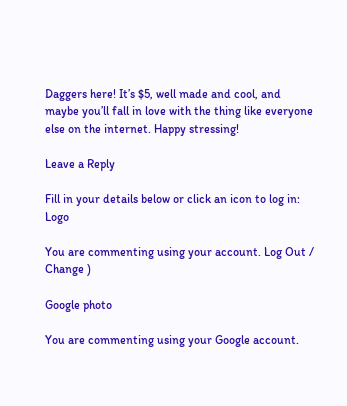Daggers here! It’s $5, well made and cool, and maybe you’ll fall in love with the thing like everyone else on the internet. Happy stressing!

Leave a Reply

Fill in your details below or click an icon to log in: Logo

You are commenting using your account. Log Out /  Change )

Google photo

You are commenting using your Google account.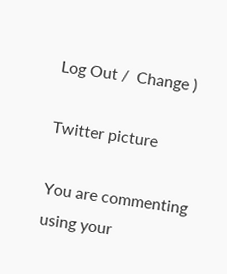Log Out /  Change )

Twitter picture

You are commenting using your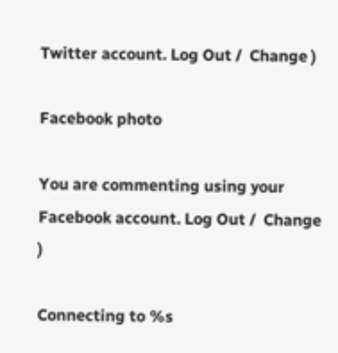Twitter account. Log Out /  Change )

Facebook photo

You are commenting using your Facebook account. Log Out /  Change )

Connecting to %s